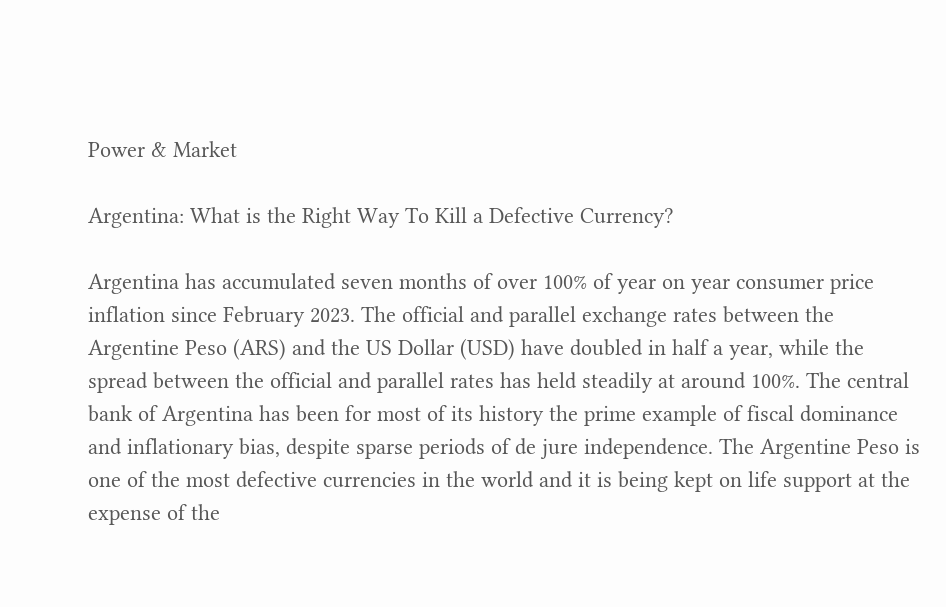Power & Market

Argentina: What is the Right Way To Kill a Defective Currency?

Argentina has accumulated seven months of over 100% of year on year consumer price inflation since February 2023. The official and parallel exchange rates between the Argentine Peso (ARS) and the US Dollar (USD) have doubled in half a year, while the spread between the official and parallel rates has held steadily at around 100%. The central bank of Argentina has been for most of its history the prime example of fiscal dominance and inflationary bias, despite sparse periods of de jure independence. The Argentine Peso is one of the most defective currencies in the world and it is being kept on life support at the expense of the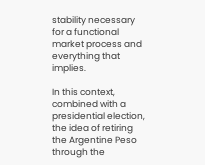stability necessary for a functional market process and everything that implies.

In this context, combined with a presidential election, the idea of retiring the Argentine Peso through the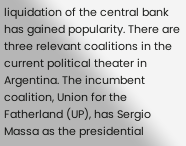liquidation of the central bank has gained popularity. There are three relevant coalitions in the current political theater in Argentina. The incumbent coalition, Union for the Fatherland (UP), has Sergio Massa as the presidential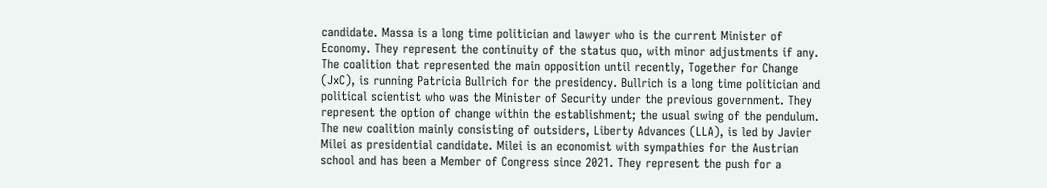candidate. Massa is a long time politician and lawyer who is the current Minister of Economy. They represent the continuity of the status quo, with minor adjustments if any. The coalition that represented the main opposition until recently, Together for Change (JxC), is running Patricia Bullrich for the presidency. Bullrich is a long time politician and political scientist who was the Minister of Security under the previous government. They represent the option of change within the establishment; the usual swing of the pendulum. The new coalition mainly consisting of outsiders, Liberty Advances (LLA), is led by Javier Milei as presidential candidate. Milei is an economist with sympathies for the Austrian school and has been a Member of Congress since 2021. They represent the push for a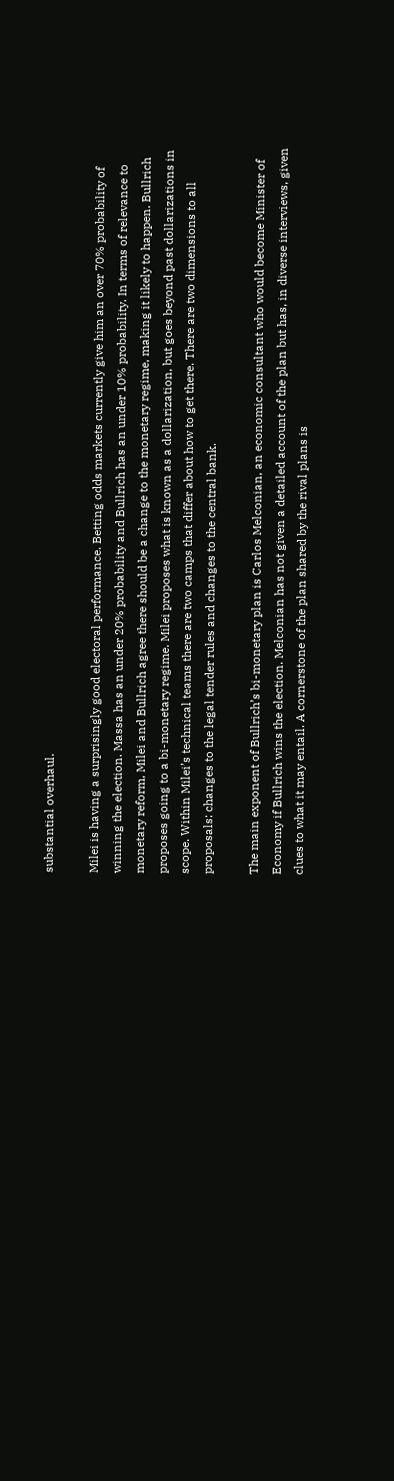substantial overhaul.

Milei is having a surprisingly good electoral performance. Betting odds markets currently give him an over 70% probability of winning the election. Massa has an under 20% probability and Bullrich has an under 10% probability. In terms of relevance to monetary reform, Milei and Bullrich agree there should be a change to the monetary regime, making it likely to happen. Bullrich proposes going to a bi-monetary regime. Milei proposes what is known as a dollarization, but goes beyond past dollarizations in scope. Within Milei’s technical teams there are two camps that differ about how to get there. There are two dimensions to all proposals: changes to the legal tender rules and changes to the central bank.

The main exponent of Bullrich’s bi-monetary plan is Carlos Melconian, an economic consultant who would become Minister of Economy if Bullrich wins the election. Melconian has not given a detailed account of the plan but has, in diverse interviews, given clues to what it may entail. A cornerstone of the plan shared by the rival plans is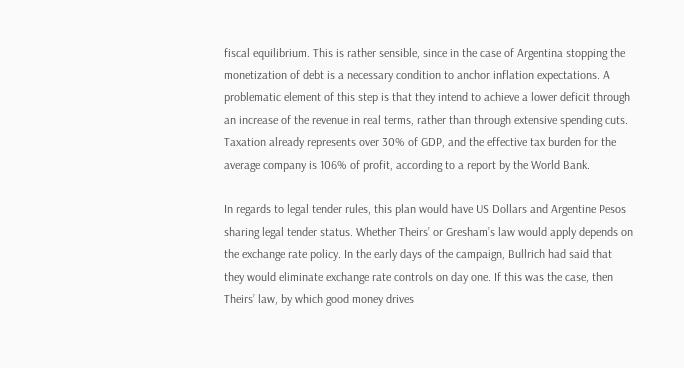fiscal equilibrium. This is rather sensible, since in the case of Argentina stopping the monetization of debt is a necessary condition to anchor inflation expectations. A problematic element of this step is that they intend to achieve a lower deficit through an increase of the revenue in real terms, rather than through extensive spending cuts. Taxation already represents over 30% of GDP, and the effective tax burden for the average company is 106% of profit, according to a report by the World Bank.

In regards to legal tender rules, this plan would have US Dollars and Argentine Pesos sharing legal tender status. Whether Theirs’ or Gresham’s law would apply depends on the exchange rate policy. In the early days of the campaign, Bullrich had said that they would eliminate exchange rate controls on day one. If this was the case, then Theirs’ law, by which good money drives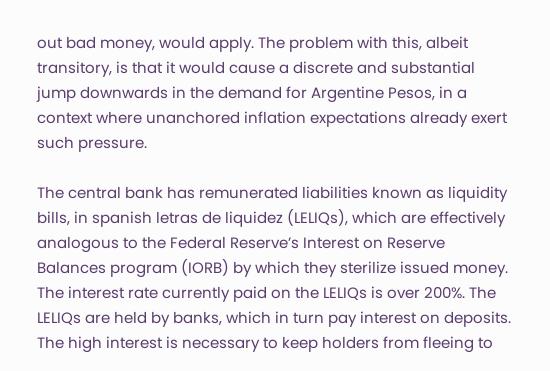out bad money, would apply. The problem with this, albeit transitory, is that it would cause a discrete and substantial jump downwards in the demand for Argentine Pesos, in a context where unanchored inflation expectations already exert such pressure.

The central bank has remunerated liabilities known as liquidity bills, in spanish letras de liquidez (LELIQs), which are effectively analogous to the Federal Reserve’s Interest on Reserve Balances program (IORB) by which they sterilize issued money. The interest rate currently paid on the LELIQs is over 200%. The LELIQs are held by banks, which in turn pay interest on deposits. The high interest is necessary to keep holders from fleeing to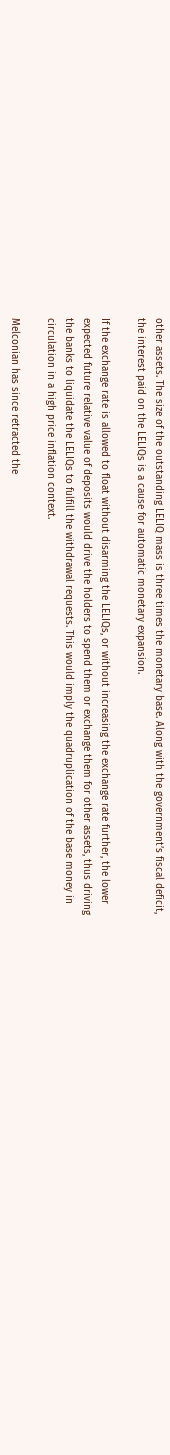other assets. The size of the outstanding LELIQ mass is three times the monetary base. Along with the government’s fiscal deficit, the interest paid on the LELIQs is a cause for automatic monetary expansion.

If the exchange rate is allowed to float without disarming the LELIQs, or without increasing the exchange rate further, the lower expected future relative value of deposits would drive the holders to spend them or exchange them for other assets, thus driving the banks to liquidate the LELIQs to fulfill the withdrawal requests. This would imply the quadruplication of the base money in circulation in a high price inflation context.

Melconian has since retracted the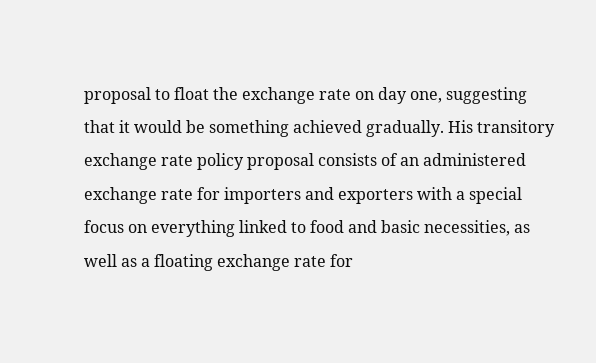proposal to float the exchange rate on day one, suggesting that it would be something achieved gradually. His transitory exchange rate policy proposal consists of an administered exchange rate for importers and exporters with a special focus on everything linked to food and basic necessities, as well as a floating exchange rate for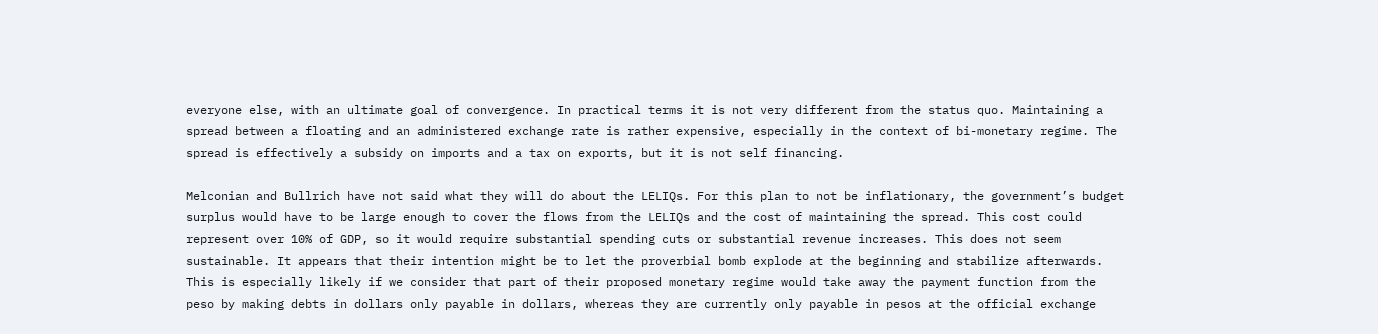everyone else, with an ultimate goal of convergence. In practical terms it is not very different from the status quo. Maintaining a spread between a floating and an administered exchange rate is rather expensive, especially in the context of bi-monetary regime. The spread is effectively a subsidy on imports and a tax on exports, but it is not self financing.

Melconian and Bullrich have not said what they will do about the LELIQs. For this plan to not be inflationary, the government’s budget surplus would have to be large enough to cover the flows from the LELIQs and the cost of maintaining the spread. This cost could represent over 10% of GDP, so it would require substantial spending cuts or substantial revenue increases. This does not seem sustainable. It appears that their intention might be to let the proverbial bomb explode at the beginning and stabilize afterwards. This is especially likely if we consider that part of their proposed monetary regime would take away the payment function from the peso by making debts in dollars only payable in dollars, whereas they are currently only payable in pesos at the official exchange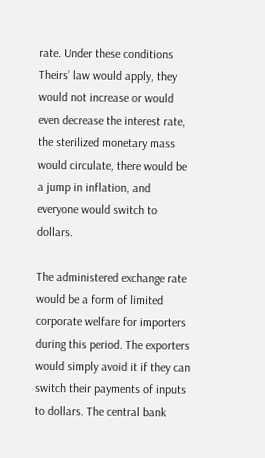rate. Under these conditions Theirs’ law would apply, they would not increase or would even decrease the interest rate, the sterilized monetary mass would circulate, there would be a jump in inflation, and everyone would switch to dollars.

The administered exchange rate would be a form of limited corporate welfare for importers during this period. The exporters would simply avoid it if they can switch their payments of inputs to dollars. The central bank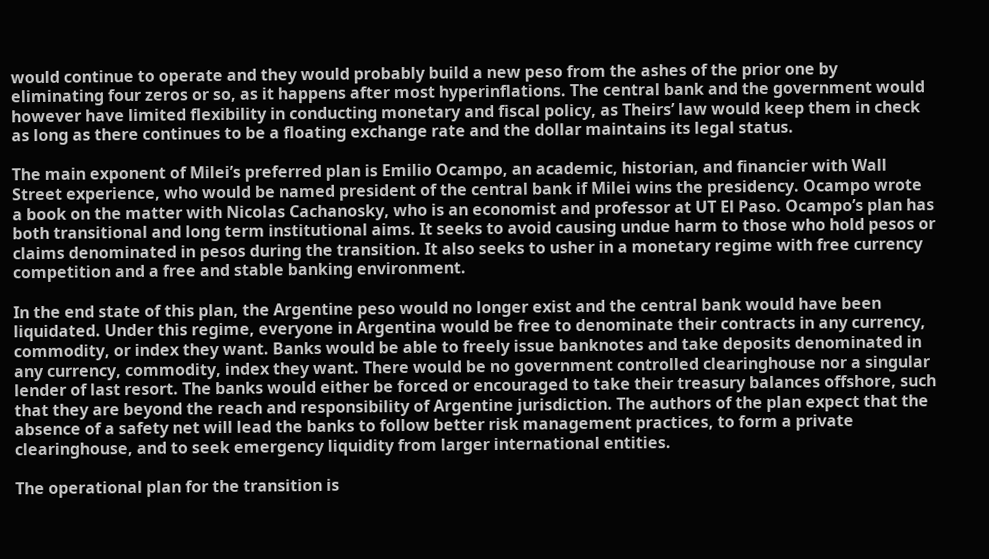would continue to operate and they would probably build a new peso from the ashes of the prior one by eliminating four zeros or so, as it happens after most hyperinflations. The central bank and the government would however have limited flexibility in conducting monetary and fiscal policy, as Theirs’ law would keep them in check as long as there continues to be a floating exchange rate and the dollar maintains its legal status.

The main exponent of Milei’s preferred plan is Emilio Ocampo, an academic, historian, and financier with Wall Street experience, who would be named president of the central bank if Milei wins the presidency. Ocampo wrote a book on the matter with Nicolas Cachanosky, who is an economist and professor at UT El Paso. Ocampo’s plan has both transitional and long term institutional aims. It seeks to avoid causing undue harm to those who hold pesos or claims denominated in pesos during the transition. It also seeks to usher in a monetary regime with free currency competition and a free and stable banking environment.

In the end state of this plan, the Argentine peso would no longer exist and the central bank would have been liquidated. Under this regime, everyone in Argentina would be free to denominate their contracts in any currency, commodity, or index they want. Banks would be able to freely issue banknotes and take deposits denominated in any currency, commodity, index they want. There would be no government controlled clearinghouse nor a singular lender of last resort. The banks would either be forced or encouraged to take their treasury balances offshore, such that they are beyond the reach and responsibility of Argentine jurisdiction. The authors of the plan expect that the absence of a safety net will lead the banks to follow better risk management practices, to form a private clearinghouse, and to seek emergency liquidity from larger international entities.

The operational plan for the transition is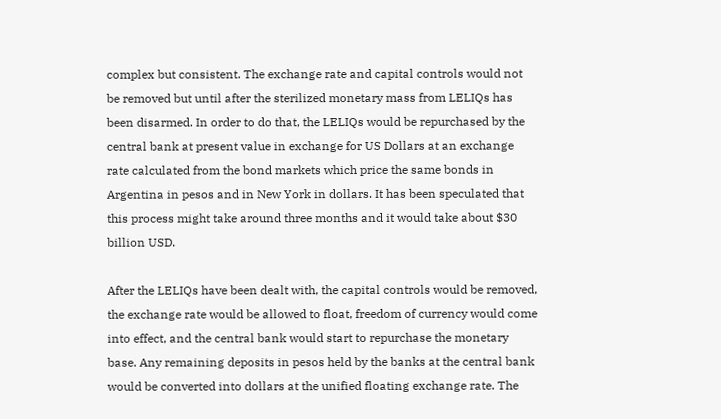complex but consistent. The exchange rate and capital controls would not be removed but until after the sterilized monetary mass from LELIQs has been disarmed. In order to do that, the LELIQs would be repurchased by the central bank at present value in exchange for US Dollars at an exchange rate calculated from the bond markets which price the same bonds in Argentina in pesos and in New York in dollars. It has been speculated that this process might take around three months and it would take about $30 billion USD.

After the LELIQs have been dealt with, the capital controls would be removed, the exchange rate would be allowed to float, freedom of currency would come into effect, and the central bank would start to repurchase the monetary base. Any remaining deposits in pesos held by the banks at the central bank would be converted into dollars at the unified floating exchange rate. The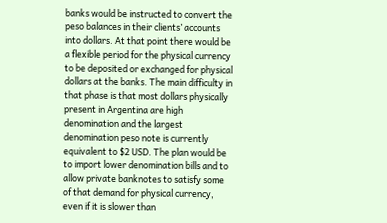banks would be instructed to convert the peso balances in their clients’ accounts into dollars. At that point there would be a flexible period for the physical currency to be deposited or exchanged for physical dollars at the banks. The main difficulty in that phase is that most dollars physically present in Argentina are high denomination and the largest denomination peso note is currently equivalent to $2 USD. The plan would be to import lower denomination bills and to allow private banknotes to satisfy some of that demand for physical currency, even if it is slower than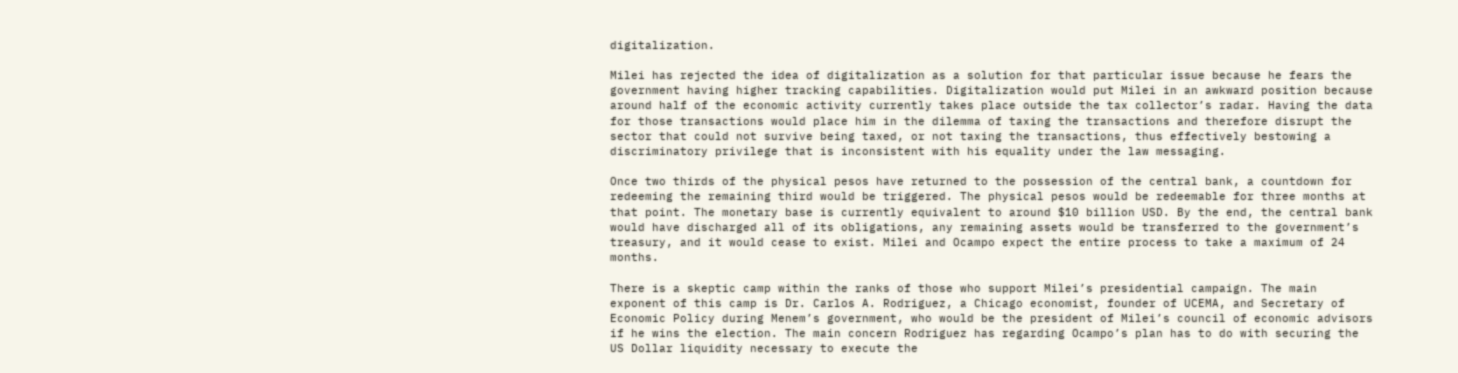digitalization.

Milei has rejected the idea of digitalization as a solution for that particular issue because he fears the government having higher tracking capabilities. Digitalization would put Milei in an awkward position because around half of the economic activity currently takes place outside the tax collector’s radar. Having the data for those transactions would place him in the dilemma of taxing the transactions and therefore disrupt the sector that could not survive being taxed, or not taxing the transactions, thus effectively bestowing a discriminatory privilege that is inconsistent with his equality under the law messaging.

Once two thirds of the physical pesos have returned to the possession of the central bank, a countdown for redeeming the remaining third would be triggered. The physical pesos would be redeemable for three months at that point. The monetary base is currently equivalent to around $10 billion USD. By the end, the central bank would have discharged all of its obligations, any remaining assets would be transferred to the government’s treasury, and it would cease to exist. Milei and Ocampo expect the entire process to take a maximum of 24 months.

There is a skeptic camp within the ranks of those who support Milei’s presidential campaign. The main exponent of this camp is Dr. Carlos A. Rodriguez, a Chicago economist, founder of UCEMA, and Secretary of Economic Policy during Menem’s government, who would be the president of Milei’s council of economic advisors if he wins the election. The main concern Rodriguez has regarding Ocampo’s plan has to do with securing the US Dollar liquidity necessary to execute the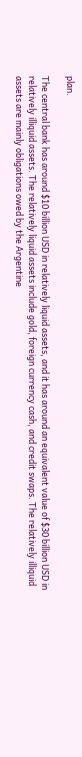plan.

The central bank has around $10 billion USD in relatively liquid assets, and it has around an equivalent value of $30 billion USD in relatively illiquid assets. The relatively liquid assets include gold, foreign currency cash, and credit swaps. The relatively illiquid assets are mainly obligations owed by the Argentine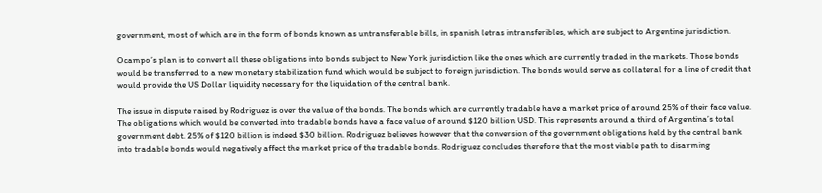government, most of which are in the form of bonds known as untransferable bills, in spanish letras intransferibles, which are subject to Argentine jurisdiction.

Ocampo’s plan is to convert all these obligations into bonds subject to New York jurisdiction like the ones which are currently traded in the markets. Those bonds would be transferred to a new monetary stabilization fund which would be subject to foreign jurisdiction. The bonds would serve as collateral for a line of credit that would provide the US Dollar liquidity necessary for the liquidation of the central bank.

The issue in dispute raised by Rodriguez is over the value of the bonds. The bonds which are currently tradable have a market price of around 25% of their face value. The obligations which would be converted into tradable bonds have a face value of around $120 billion USD. This represents around a third of Argentina’s total government debt. 25% of $120 billion is indeed $30 billion. Rodriguez believes however that the conversion of the government obligations held by the central bank into tradable bonds would negatively affect the market price of the tradable bonds. Rodriguez concludes therefore that the most viable path to disarming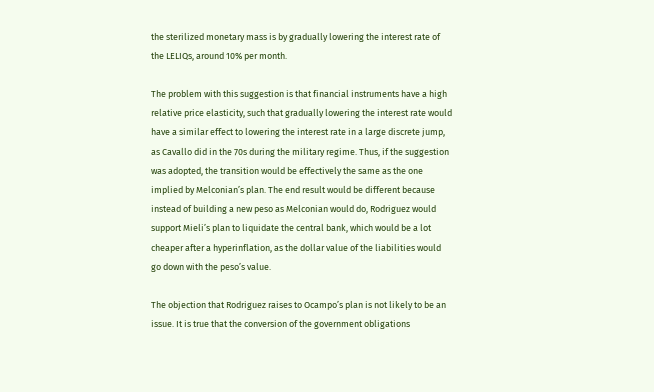the sterilized monetary mass is by gradually lowering the interest rate of the LELIQs, around 10% per month.

The problem with this suggestion is that financial instruments have a high relative price elasticity, such that gradually lowering the interest rate would have a similar effect to lowering the interest rate in a large discrete jump, as Cavallo did in the 70s during the military regime. Thus, if the suggestion was adopted, the transition would be effectively the same as the one implied by Melconian’s plan. The end result would be different because instead of building a new peso as Melconian would do, Rodriguez would support Mieli’s plan to liquidate the central bank, which would be a lot cheaper after a hyperinflation, as the dollar value of the liabilities would go down with the peso’s value.

The objection that Rodriguez raises to Ocampo’s plan is not likely to be an issue. It is true that the conversion of the government obligations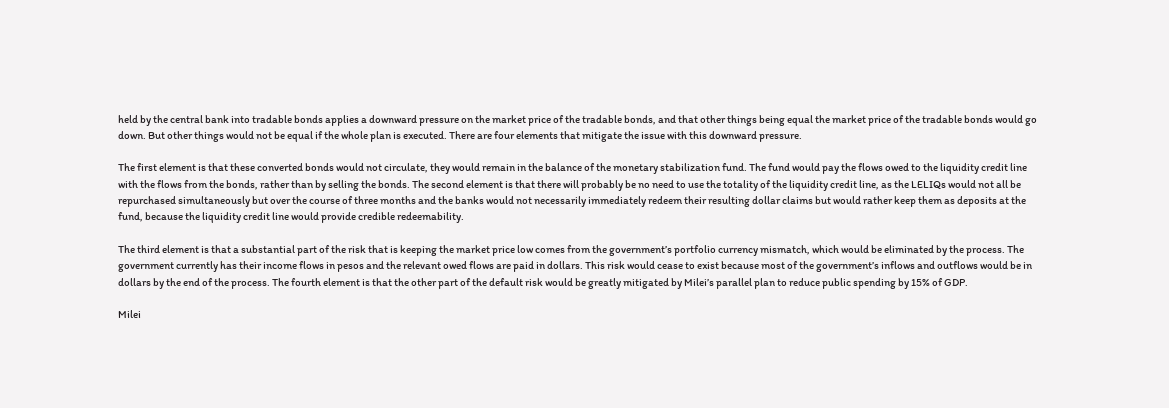held by the central bank into tradable bonds applies a downward pressure on the market price of the tradable bonds, and that other things being equal the market price of the tradable bonds would go down. But other things would not be equal if the whole plan is executed. There are four elements that mitigate the issue with this downward pressure.

The first element is that these converted bonds would not circulate, they would remain in the balance of the monetary stabilization fund. The fund would pay the flows owed to the liquidity credit line with the flows from the bonds, rather than by selling the bonds. The second element is that there will probably be no need to use the totality of the liquidity credit line, as the LELIQs would not all be repurchased simultaneously but over the course of three months and the banks would not necessarily immediately redeem their resulting dollar claims but would rather keep them as deposits at the fund, because the liquidity credit line would provide credible redeemability.

The third element is that a substantial part of the risk that is keeping the market price low comes from the government’s portfolio currency mismatch, which would be eliminated by the process. The government currently has their income flows in pesos and the relevant owed flows are paid in dollars. This risk would cease to exist because most of the government’s inflows and outflows would be in dollars by the end of the process. The fourth element is that the other part of the default risk would be greatly mitigated by Milei’s parallel plan to reduce public spending by 15% of GDP.

Milei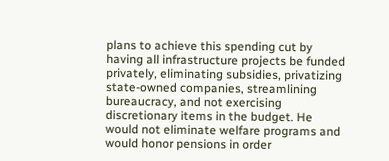plans to achieve this spending cut by having all infrastructure projects be funded privately, eliminating subsidies, privatizing state-owned companies, streamlining bureaucracy, and not exercising discretionary items in the budget. He would not eliminate welfare programs and would honor pensions in order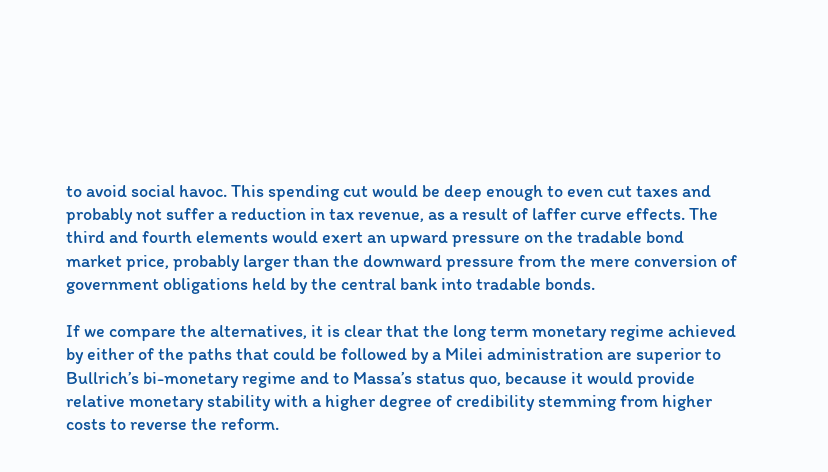to avoid social havoc. This spending cut would be deep enough to even cut taxes and probably not suffer a reduction in tax revenue, as a result of laffer curve effects. The third and fourth elements would exert an upward pressure on the tradable bond market price, probably larger than the downward pressure from the mere conversion of government obligations held by the central bank into tradable bonds.

If we compare the alternatives, it is clear that the long term monetary regime achieved by either of the paths that could be followed by a Milei administration are superior to Bullrich’s bi-monetary regime and to Massa’s status quo, because it would provide relative monetary stability with a higher degree of credibility stemming from higher costs to reverse the reform.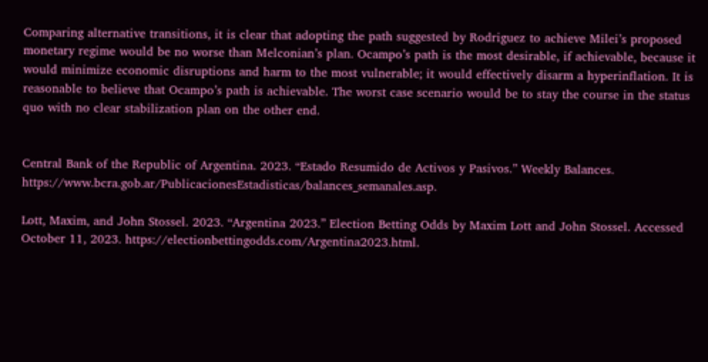Comparing alternative transitions, it is clear that adopting the path suggested by Rodriguez to achieve Milei’s proposed monetary regime would be no worse than Melconian’s plan. Ocampo’s path is the most desirable, if achievable, because it would minimize economic disruptions and harm to the most vulnerable; it would effectively disarm a hyperinflation. It is reasonable to believe that Ocampo’s path is achievable. The worst case scenario would be to stay the course in the status quo with no clear stabilization plan on the other end.


Central Bank of the Republic of Argentina. 2023. “Estado Resumido de Activos y Pasivos.” Weekly Balances. https://www.bcra.gob.ar/PublicacionesEstadisticas/balances_semanales.asp.

Lott, Maxim, and John Stossel. 2023. “Argentina 2023.” Election Betting Odds by Maxim Lott and John Stossel. Accessed October 11, 2023. https://electionbettingodds.com/Argentina2023.html.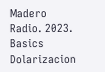Madero Radio. 2023. Basics Dolarizacion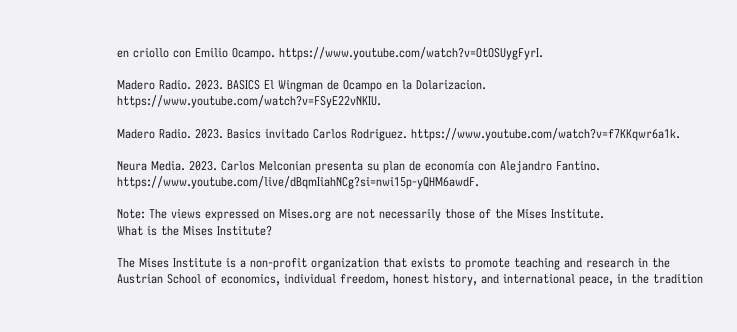en criollo con Emilio Ocampo. https://www.youtube.com/watch?v=OtOSUygFyrI.

Madero Radio. 2023. BASICS El Wingman de Ocampo en la Dolarizacion. https://www.youtube.com/watch?v=FSyE22vNKIU.

Madero Radio. 2023. Basics invitado Carlos Rodriguez. https://www.youtube.com/watch?v=f7KKqwr6a1k.

Neura Media. 2023. Carlos Melconian presenta su plan de economía con Alejandro Fantino. https://www.youtube.com/live/dBqmIiahNCg?si=nwi15p-yQHM6awdF.

Note: The views expressed on Mises.org are not necessarily those of the Mises Institute.
What is the Mises Institute?

The Mises Institute is a non-profit organization that exists to promote teaching and research in the Austrian School of economics, individual freedom, honest history, and international peace, in the tradition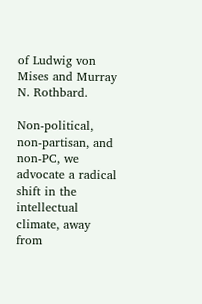of Ludwig von Mises and Murray N. Rothbard.

Non-political, non-partisan, and non-PC, we advocate a radical shift in the intellectual climate, away from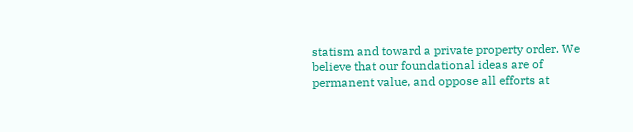statism and toward a private property order. We believe that our foundational ideas are of permanent value, and oppose all efforts at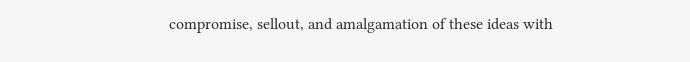compromise, sellout, and amalgamation of these ideas with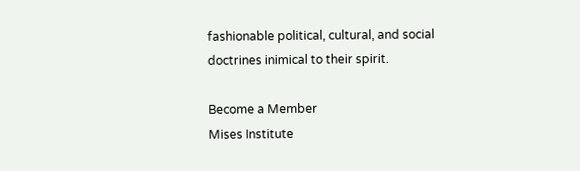fashionable political, cultural, and social doctrines inimical to their spirit.

Become a Member
Mises Institute